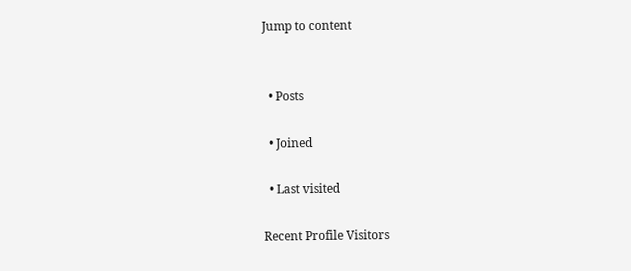Jump to content


  • Posts

  • Joined

  • Last visited

Recent Profile Visitors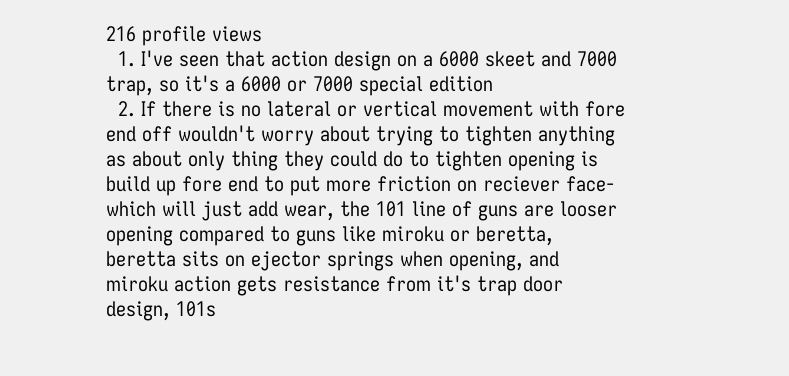216 profile views
  1. I've seen that action design on a 6000 skeet and 7000 trap, so it's a 6000 or 7000 special edition
  2. If there is no lateral or vertical movement with fore end off wouldn't worry about trying to tighten anything as about only thing they could do to tighten opening is build up fore end to put more friction on reciever face- which will just add wear, the 101 line of guns are looser opening compared to guns like miroku or beretta, beretta sits on ejector springs when opening, and miroku action gets resistance from it's trap door design, 101s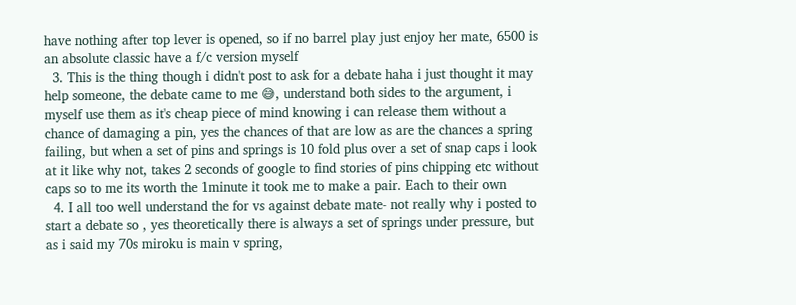have nothing after top lever is opened, so if no barrel play just enjoy her mate, 6500 is an absolute classic have a f/c version myself
  3. This is the thing though i didn't post to ask for a debate haha i just thought it may help someone, the debate came to me 😅, understand both sides to the argument, i myself use them as it's cheap piece of mind knowing i can release them without a chance of damaging a pin, yes the chances of that are low as are the chances a spring failing, but when a set of pins and springs is 10 fold plus over a set of snap caps i look at it like why not, takes 2 seconds of google to find stories of pins chipping etc without caps so to me its worth the 1minute it took me to make a pair. Each to their own
  4. I all too well understand the for vs against debate mate- not really why i posted to start a debate so , yes theoretically there is always a set of springs under pressure, but as i said my 70s miroku is main v spring,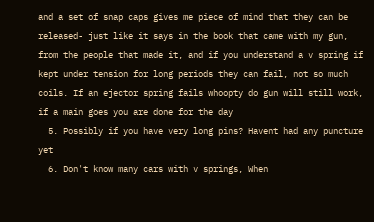and a set of snap caps gives me piece of mind that they can be released- just like it says in the book that came with my gun, from the people that made it, and if you understand a v spring if kept under tension for long periods they can fail, not so much coils. If an ejector spring fails whoopty do gun will still work, if a main goes you are done for the day
  5. Possibly if you have very long pins? Havent had any puncture yet
  6. Don't know many cars with v springs, When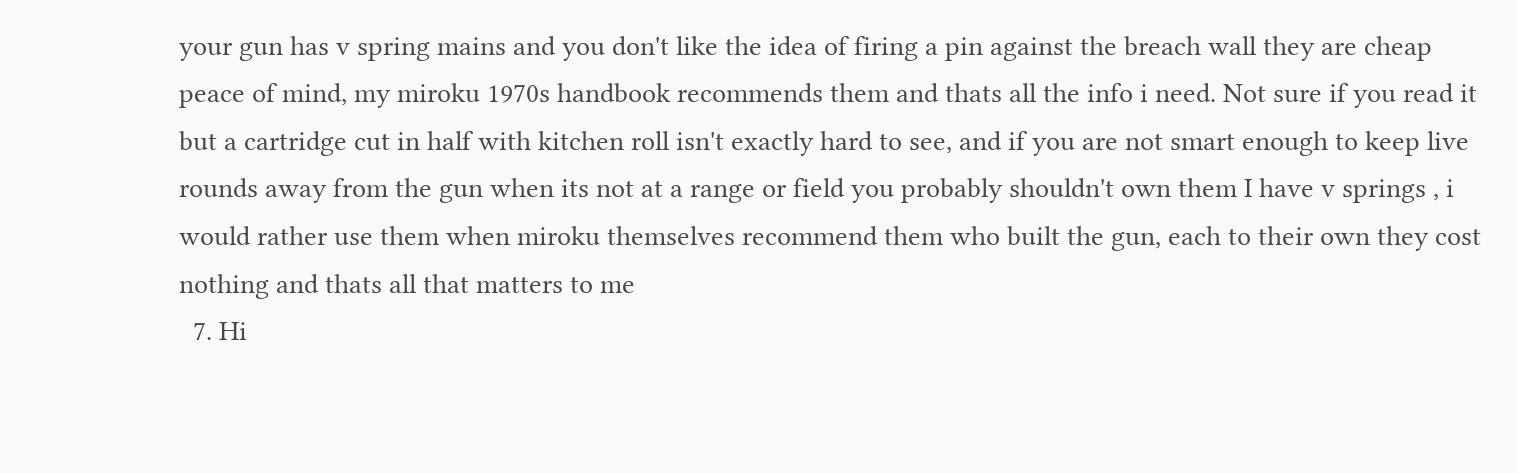your gun has v spring mains and you don't like the idea of firing a pin against the breach wall they are cheap peace of mind, my miroku 1970s handbook recommends them and thats all the info i need. Not sure if you read it but a cartridge cut in half with kitchen roll isn't exactly hard to see, and if you are not smart enough to keep live rounds away from the gun when its not at a range or field you probably shouldn't own them I have v springs , i would rather use them when miroku themselves recommend them who built the gun, each to their own they cost nothing and thats all that matters to me
  7. Hi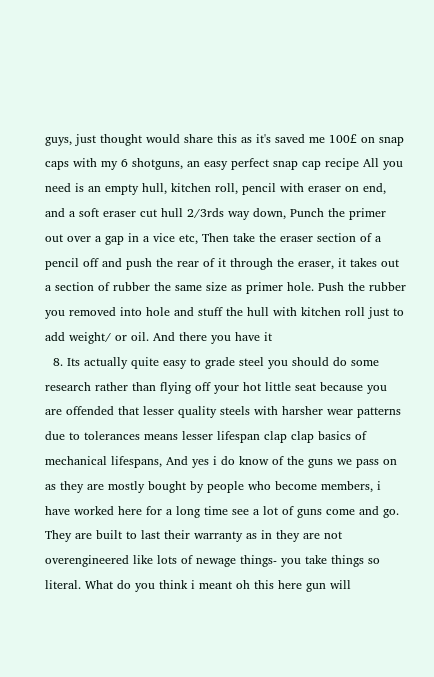guys, just thought would share this as it's saved me 100£ on snap caps with my 6 shotguns, an easy perfect snap cap recipe All you need is an empty hull, kitchen roll, pencil with eraser on end, and a soft eraser cut hull 2/3rds way down, Punch the primer out over a gap in a vice etc, Then take the eraser section of a pencil off and push the rear of it through the eraser, it takes out a section of rubber the same size as primer hole. Push the rubber you removed into hole and stuff the hull with kitchen roll just to add weight/ or oil. And there you have it
  8. Its actually quite easy to grade steel you should do some research rather than flying off your hot little seat because you are offended that lesser quality steels with harsher wear patterns due to tolerances means lesser lifespan clap clap basics of mechanical lifespans, And yes i do know of the guns we pass on as they are mostly bought by people who become members, i have worked here for a long time see a lot of guns come and go. They are built to last their warranty as in they are not overengineered like lots of newage things- you take things so literal. What do you think i meant oh this here gun will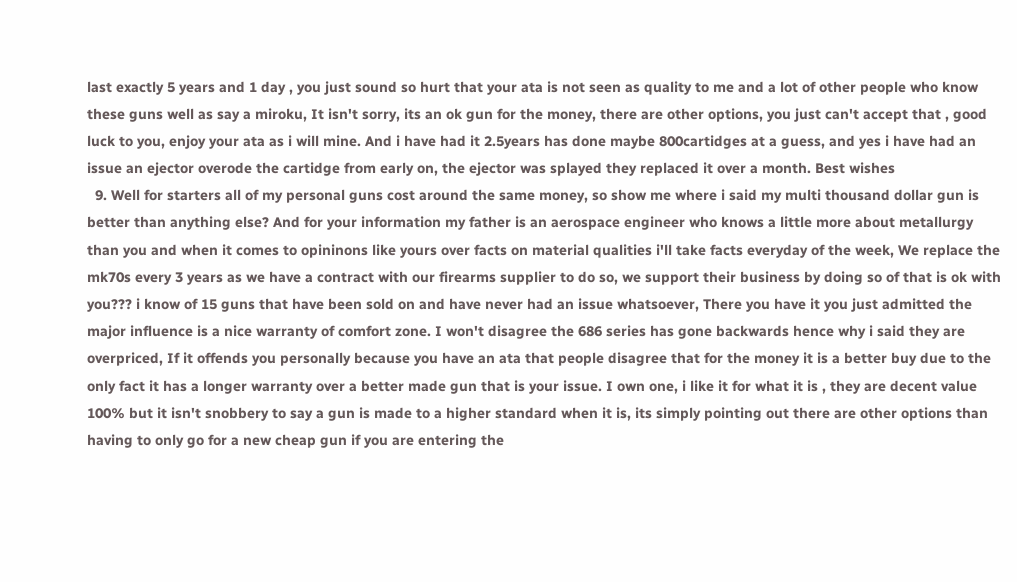last exactly 5 years and 1 day , you just sound so hurt that your ata is not seen as quality to me and a lot of other people who know these guns well as say a miroku, It isn't sorry, its an ok gun for the money, there are other options, you just can't accept that , good luck to you, enjoy your ata as i will mine. And i have had it 2.5years has done maybe 800cartidges at a guess, and yes i have had an issue an ejector overode the cartidge from early on, the ejector was splayed they replaced it over a month. Best wishes
  9. Well for starters all of my personal guns cost around the same money, so show me where i said my multi thousand dollar gun is better than anything else? And for your information my father is an aerospace engineer who knows a little more about metallurgy than you and when it comes to opininons like yours over facts on material qualities i'll take facts everyday of the week, We replace the mk70s every 3 years as we have a contract with our firearms supplier to do so, we support their business by doing so of that is ok with you??? i know of 15 guns that have been sold on and have never had an issue whatsoever, There you have it you just admitted the major influence is a nice warranty of comfort zone. I won't disagree the 686 series has gone backwards hence why i said they are overpriced, If it offends you personally because you have an ata that people disagree that for the money it is a better buy due to the only fact it has a longer warranty over a better made gun that is your issue. I own one, i like it for what it is , they are decent value 100% but it isn't snobbery to say a gun is made to a higher standard when it is, its simply pointing out there are other options than having to only go for a new cheap gun if you are entering the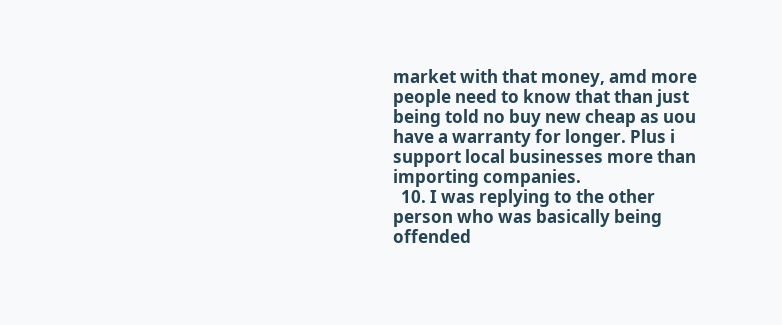market with that money, amd more people need to know that than just being told no buy new cheap as uou have a warranty for longer. Plus i support local businesses more than importing companies.
  10. I was replying to the other person who was basically being offended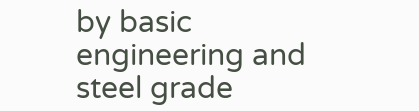by basic engineering and steel grade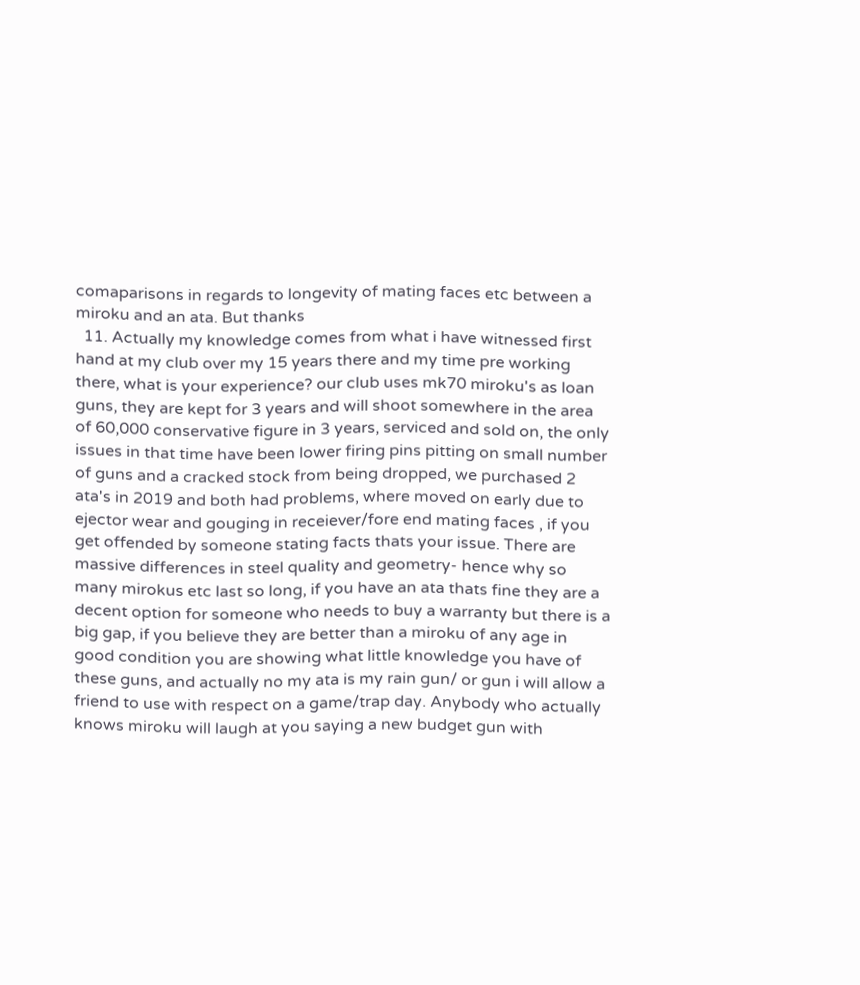comaparisons in regards to longevity of mating faces etc between a miroku and an ata. But thanks
  11. Actually my knowledge comes from what i have witnessed first hand at my club over my 15 years there and my time pre working there, what is your experience? our club uses mk70 miroku's as loan guns, they are kept for 3 years and will shoot somewhere in the area of 60,000 conservative figure in 3 years, serviced and sold on, the only issues in that time have been lower firing pins pitting on small number of guns and a cracked stock from being dropped, we purchased 2 ata's in 2019 and both had problems, where moved on early due to ejector wear and gouging in receiever/fore end mating faces , if you get offended by someone stating facts thats your issue. There are massive differences in steel quality and geometry- hence why so many mirokus etc last so long, if you have an ata thats fine they are a decent option for someone who needs to buy a warranty but there is a big gap, if you believe they are better than a miroku of any age in good condition you are showing what little knowledge you have of these guns, and actually no my ata is my rain gun/ or gun i will allow a friend to use with respect on a game/trap day. Anybody who actually knows miroku will laugh at you saying a new budget gun with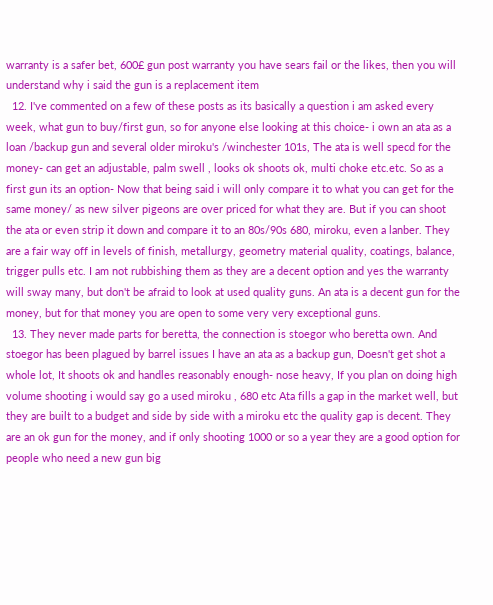warranty is a safer bet, 600£ gun post warranty you have sears fail or the likes, then you will understand why i said the gun is a replacement item
  12. I've commented on a few of these posts as its basically a question i am asked every week, what gun to buy/first gun, so for anyone else looking at this choice- i own an ata as a loan /backup gun and several older miroku's /winchester 101s, The ata is well specd for the money- can get an adjustable, palm swell , looks ok shoots ok, multi choke etc.etc. So as a first gun its an option- Now that being said i will only compare it to what you can get for the same money/ as new silver pigeons are over priced for what they are. But if you can shoot the ata or even strip it down and compare it to an 80s/90s 680, miroku, even a lanber. They are a fair way off in levels of finish, metallurgy, geometry material quality, coatings, balance, trigger pulls etc. I am not rubbishing them as they are a decent option and yes the warranty will sway many, but don't be afraid to look at used quality guns. An ata is a decent gun for the money, but for that money you are open to some very very exceptional guns.
  13. They never made parts for beretta, the connection is stoegor who beretta own. And stoegor has been plagued by barrel issues I have an ata as a backup gun, Doesn't get shot a whole lot, It shoots ok and handles reasonably enough- nose heavy, If you plan on doing high volume shooting i would say go a used miroku , 680 etc Ata fills a gap in the market well, but they are built to a budget and side by side with a miroku etc the quality gap is decent. They are an ok gun for the money, and if only shooting 1000 or so a year they are a good option for people who need a new gun big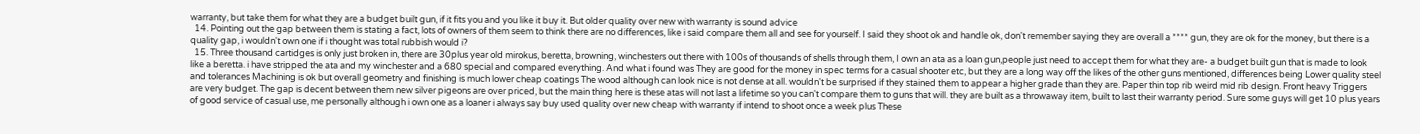warranty, but take them for what they are a budget built gun, if it fits you and you like it buy it. But older quality over new with warranty is sound advice
  14. Pointing out the gap between them is stating a fact, lots of owners of them seem to think there are no differences, like i said compare them all and see for yourself. I said they shoot ok and handle ok, don't remember saying they are overall a **** gun, they are ok for the money, but there is a quality gap, i wouldn't own one if i thought was total rubbish would i?
  15. Three thousand cartidges is only just broken in, there are 30plus year old mirokus, beretta, browning, winchesters out there with 100s of thousands of shells through them, I own an ata as a loan gun,people just need to accept them for what they are- a budget built gun that is made to look like a beretta. i have stripped the ata and my winchester and a 680 special and compared everything. And what i found was They are good for the money in spec terms for a casual shooter etc, but they are a long way off the likes of the other guns mentioned, differences being Lower quality steel and tolerances Machining is ok but overall geometry and finishing is much lower cheap coatings The wood although can look nice is not dense at all. wouldn't be surprised if they stained them to appear a higher grade than they are. Paper thin top rib weird mid rib design. Front heavy Triggers are very budget. The gap is decent between them new silver pigeons are over priced, but the main thing here is these atas will not last a lifetime so you can't compare them to guns that will. they are built as a throwaway item, built to last their warranty period. Sure some guys will get 10 plus years of good service of casual use, me personally although i own one as a loaner i always say buy used quality over new cheap with warranty if intend to shoot once a week plus These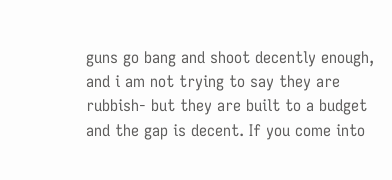guns go bang and shoot decently enough, and i am not trying to say they are rubbish- but they are built to a budget and the gap is decent. If you come into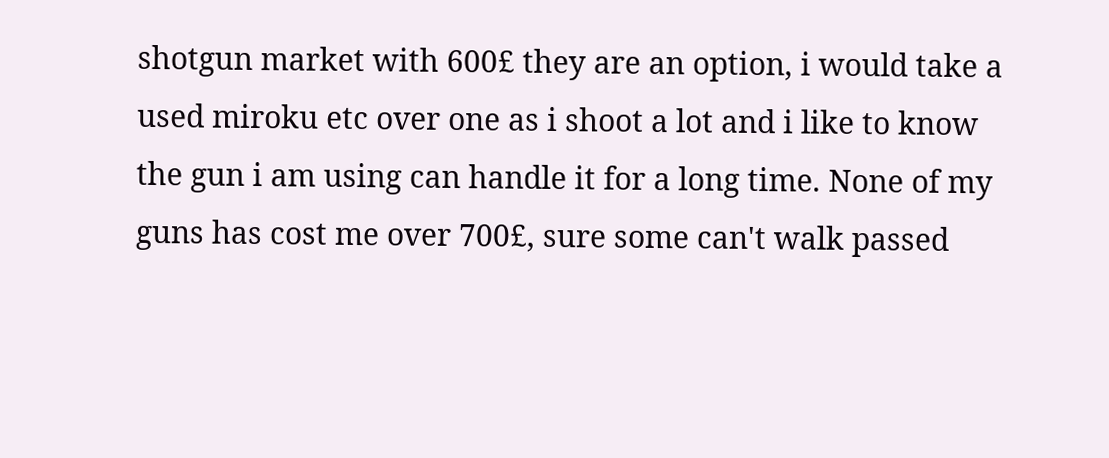shotgun market with 600£ they are an option, i would take a used miroku etc over one as i shoot a lot and i like to know the gun i am using can handle it for a long time. None of my guns has cost me over 700£, sure some can't walk passed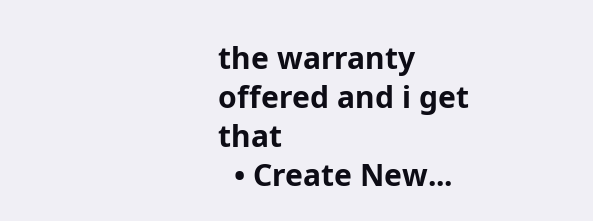the warranty offered and i get that
  • Create New...